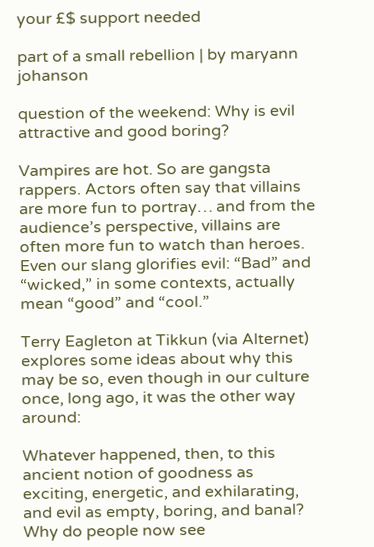your £$ support needed

part of a small rebellion | by maryann johanson

question of the weekend: Why is evil attractive and good boring?

Vampires are hot. So are gangsta rappers. Actors often say that villains are more fun to portray… and from the audience’s perspective, villains are often more fun to watch than heroes. Even our slang glorifies evil: “Bad” and “wicked,” in some contexts, actually mean “good” and “cool.”

Terry Eagleton at Tikkun (via Alternet) explores some ideas about why this may be so, even though in our culture once, long ago, it was the other way around:

Whatever happened, then, to this ancient notion of goodness as exciting, energetic, and exhilarating, and evil as empty, boring, and banal? Why do people now see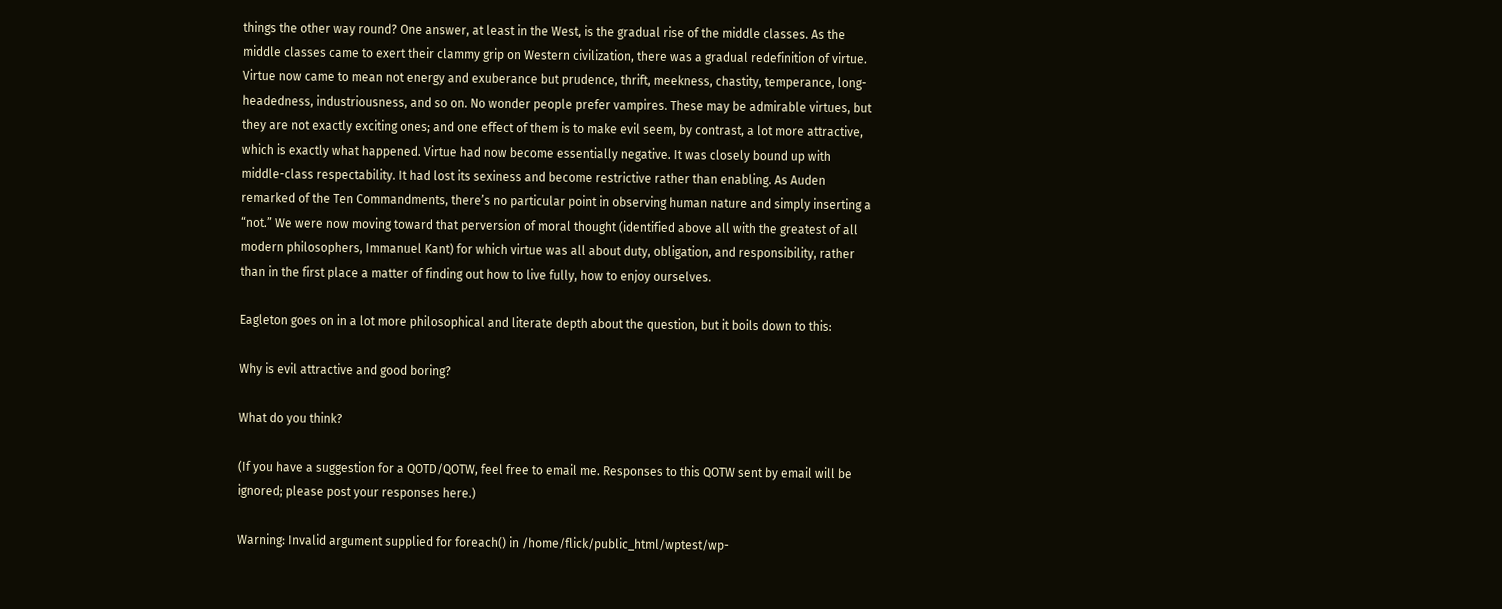things the other way round? One answer, at least in the West, is the gradual rise of the middle classes. As the middle classes came to exert their clammy grip on Western civilization, there was a gradual redefinition of virtue. Virtue now came to mean not energy and exuberance but prudence, thrift, meekness, chastity, temperance, long-headedness, industriousness, and so on. No wonder people prefer vampires. These may be admirable virtues, but they are not exactly exciting ones; and one effect of them is to make evil seem, by contrast, a lot more attractive, which is exactly what happened. Virtue had now become essentially negative. It was closely bound up with middle-class respectability. It had lost its sexiness and become restrictive rather than enabling. As Auden remarked of the Ten Commandments, there’s no particular point in observing human nature and simply inserting a “not.” We were now moving toward that perversion of moral thought (identified above all with the greatest of all modern philosophers, Immanuel Kant) for which virtue was all about duty, obligation, and responsibility, rather than in the first place a matter of finding out how to live fully, how to enjoy ourselves.

Eagleton goes on in a lot more philosophical and literate depth about the question, but it boils down to this:

Why is evil attractive and good boring?

What do you think?

(If you have a suggestion for a QOTD/QOTW, feel free to email me. Responses to this QOTW sent by email will be ignored; please post your responses here.)

Warning: Invalid argument supplied for foreach() in /home/flick/public_html/wptest/wp-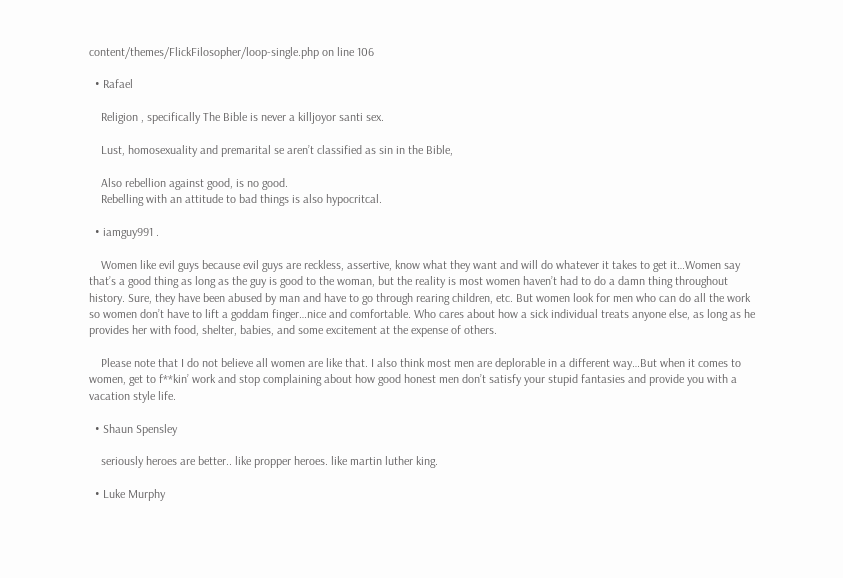content/themes/FlickFilosopher/loop-single.php on line 106

  • Rafael

    Religion , specifically The Bible is never a killjoyor santi sex.

    Lust, homosexuality and premarital se aren’t classified as sin in the Bible,

    Also rebellion against good, is no good.
    Rebelling with an attitude to bad things is also hypocritcal.

  • iamguy991 .

    Women like evil guys because evil guys are reckless, assertive, know what they want and will do whatever it takes to get it…Women say that’s a good thing as long as the guy is good to the woman, but the reality is most women haven’t had to do a damn thing throughout history. Sure, they have been abused by man and have to go through rearing children, etc. But women look for men who can do all the work so women don’t have to lift a goddam finger…nice and comfortable. Who cares about how a sick individual treats anyone else, as long as he provides her with food, shelter, babies, and some excitement at the expense of others.

    Please note that I do not believe all women are like that. I also think most men are deplorable in a different way…But when it comes to women, get to f**kin’ work and stop complaining about how good honest men don’t satisfy your stupid fantasies and provide you with a vacation style life.

  • Shaun Spensley

    seriously heroes are better.. like propper heroes. like martin luther king.

  • Luke Murphy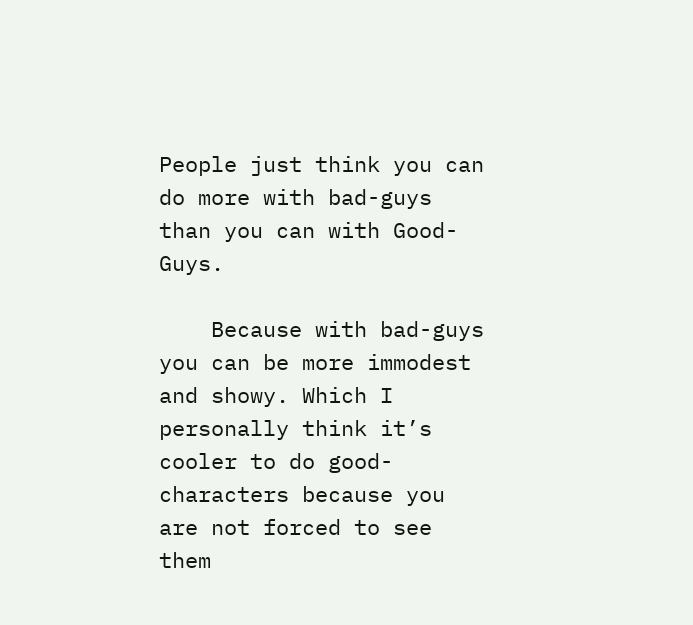People just think you can do more with bad-guys than you can with Good-Guys.

    Because with bad-guys you can be more immodest and showy. Which I personally think it’s cooler to do good-characters because you are not forced to see them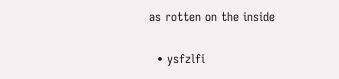as rotten on the inside

  • ysfzlfi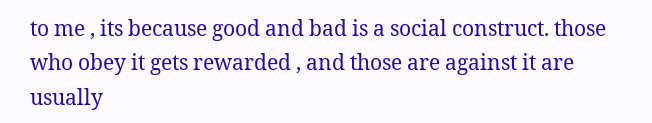to me , its because good and bad is a social construct. those who obey it gets rewarded , and those are against it are usually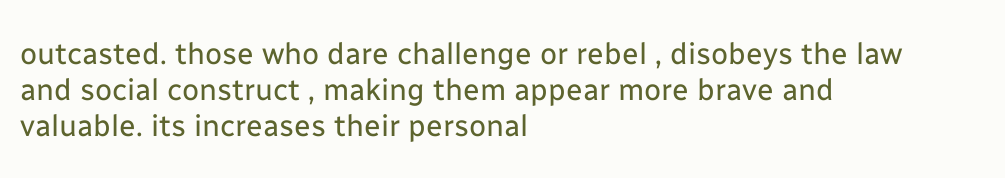outcasted. those who dare challenge or rebel , disobeys the law and social construct , making them appear more brave and valuable. its increases their personal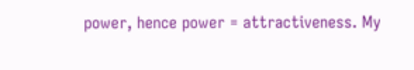power, hence power = attractiveness. My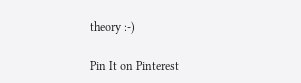theory :-)

Pin It on Pinterest